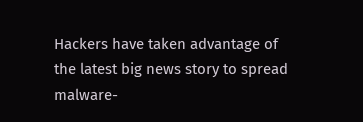Hackers have taken advantage of the latest big news story to spread malware-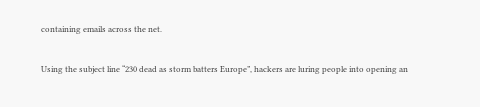containing emails across the net.

Using the subject line “230 dead as storm batters Europe”, hackers are luring people into opening an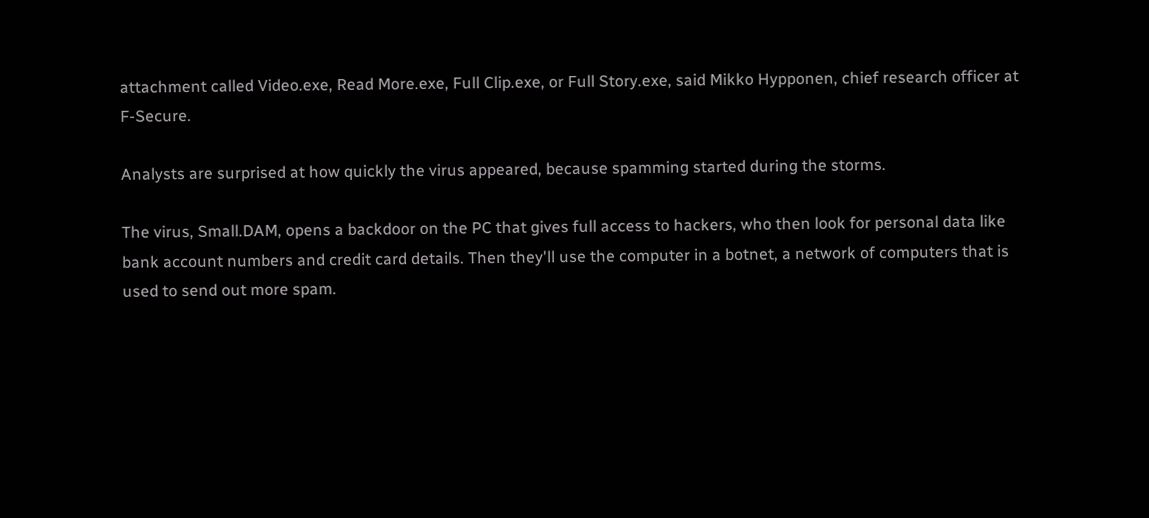attachment called Video.exe, Read More.exe, Full Clip.exe, or Full Story.exe, said Mikko Hypponen, chief research officer at F-Secure.

Analysts are surprised at how quickly the virus appeared, because spamming started during the storms.

The virus, Small.DAM, opens a backdoor on the PC that gives full access to hackers, who then look for personal data like bank account numbers and credit card details. Then they'll use the computer in a botnet, a network of computers that is used to send out more spam.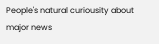People's natural curiousity about major news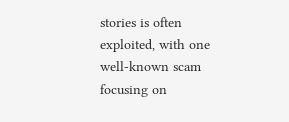stories is often exploited, with one well-known scam focusing on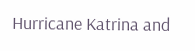Hurricane Katrina and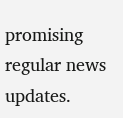promising regular news updates.